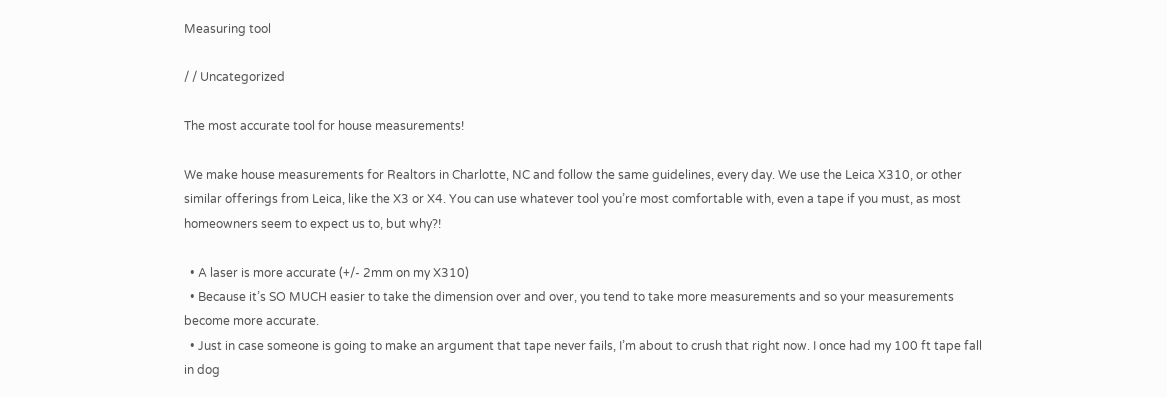Measuring tool

/ / Uncategorized

The most accurate tool for house measurements!

We make house measurements for Realtors in Charlotte, NC and follow the same guidelines, every day. We use the Leica X310, or other similar offerings from Leica, like the X3 or X4. You can use whatever tool you’re most comfortable with, even a tape if you must, as most homeowners seem to expect us to, but why?!

  • A laser is more accurate (+/- 2mm on my X310)
  • Because it’s SO MUCH easier to take the dimension over and over, you tend to take more measurements and so your measurements become more accurate.
  • Just in case someone is going to make an argument that tape never fails, I’m about to crush that right now. I once had my 100 ft tape fall in dog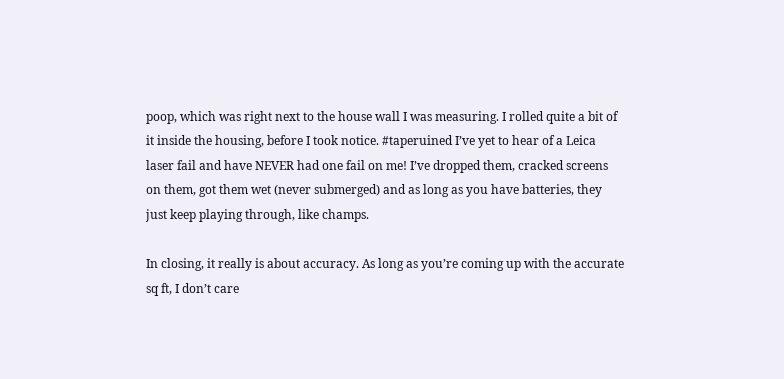poop, which was right next to the house wall I was measuring. I rolled quite a bit of it inside the housing, before I took notice. #taperuined I’ve yet to hear of a Leica laser fail and have NEVER had one fail on me! I’ve dropped them, cracked screens on them, got them wet (never submerged) and as long as you have batteries, they just keep playing through, like champs.

In closing, it really is about accuracy. As long as you’re coming up with the accurate sq ft, I don’t care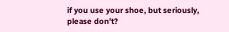if you use your shoe, but seriously, please don’t?